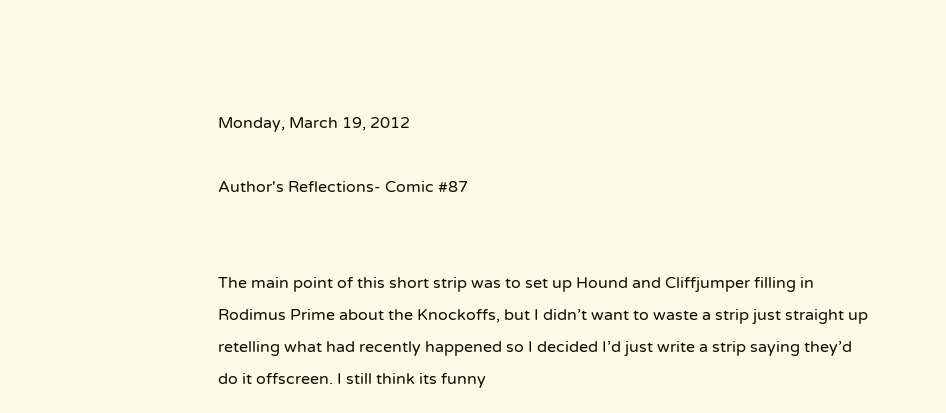Monday, March 19, 2012

Author's Reflections- Comic #87


The main point of this short strip was to set up Hound and Cliffjumper filling in Rodimus Prime about the Knockoffs, but I didn’t want to waste a strip just straight up retelling what had recently happened so I decided I’d just write a strip saying they’d do it offscreen. I still think its funny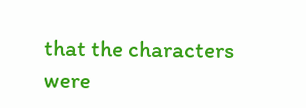that the characters were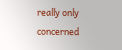really only concerned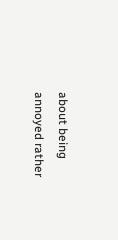about being annoyed rather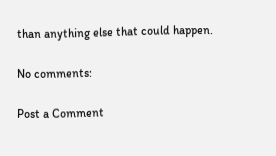than anything else that could happen.

No comments:

Post a Comment